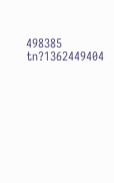498385 tn?1362449404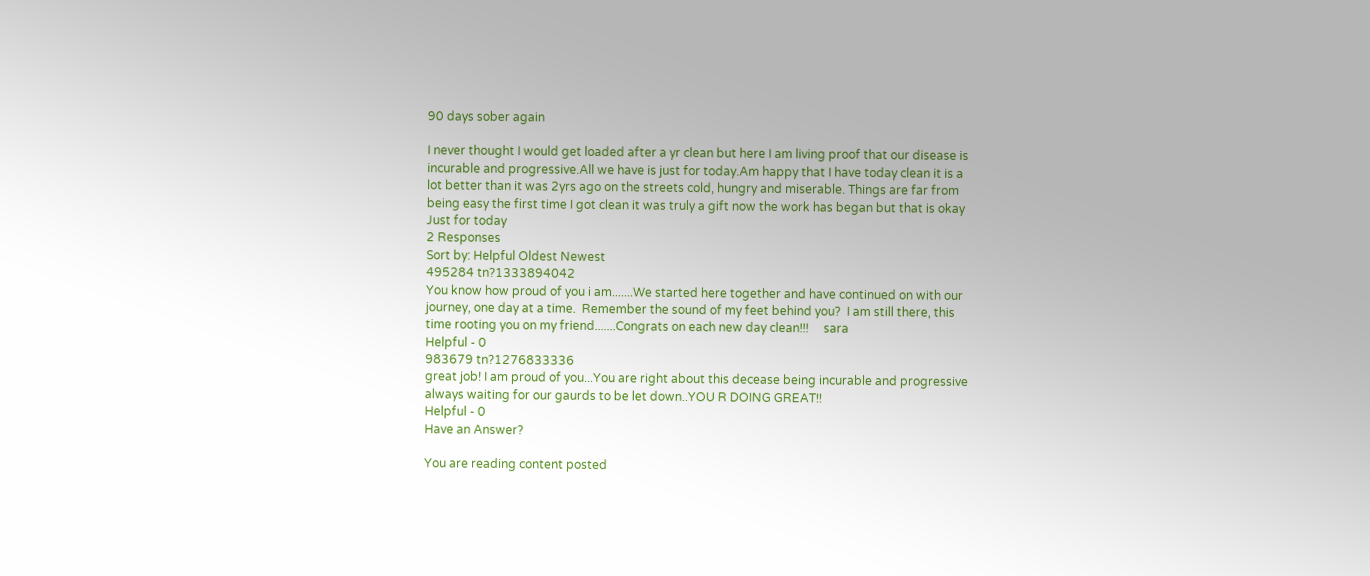90 days sober again

I never thought I would get loaded after a yr clean but here I am living proof that our disease is incurable and progressive.All we have is just for today.Am happy that I have today clean it is a lot better than it was 2yrs ago on the streets cold, hungry and miserable. Things are far from being easy the first time I got clean it was truly a gift now the work has began but that is okay Just for today
2 Responses
Sort by: Helpful Oldest Newest
495284 tn?1333894042
You know how proud of you i am.......We started here together and have continued on with our journey, one day at a time.  Remember the sound of my feet behind you?  I am still there, this time rooting you on my friend.......Congrats on each new day clean!!!     sara
Helpful - 0
983679 tn?1276833336
great job! I am proud of you...You are right about this decease being incurable and progressive always waiting for our gaurds to be let down..YOU R DOING GREAT!!
Helpful - 0
Have an Answer?

You are reading content posted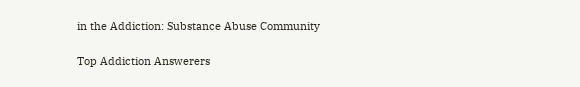in the Addiction: Substance Abuse Community

Top Addiction Answerers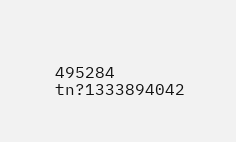495284 tn?1333894042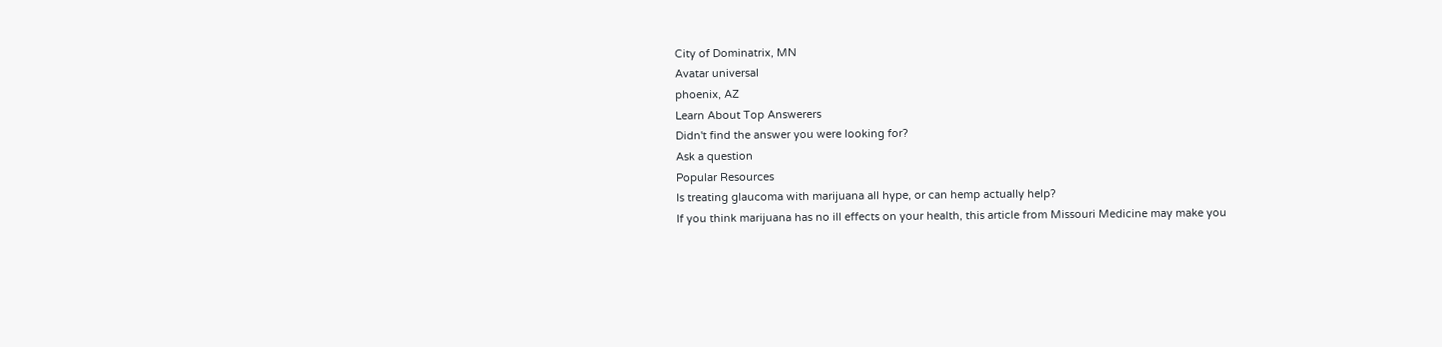City of Dominatrix, MN
Avatar universal
phoenix, AZ
Learn About Top Answerers
Didn't find the answer you were looking for?
Ask a question
Popular Resources
Is treating glaucoma with marijuana all hype, or can hemp actually help?
If you think marijuana has no ill effects on your health, this article from Missouri Medicine may make you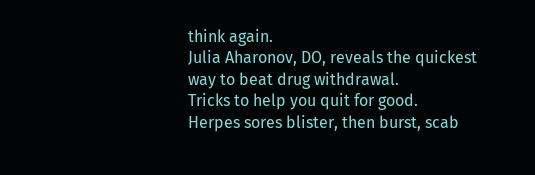think again.
Julia Aharonov, DO, reveals the quickest way to beat drug withdrawal.
Tricks to help you quit for good.
Herpes sores blister, then burst, scab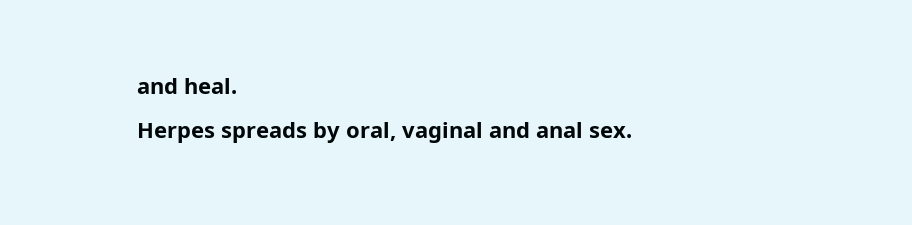and heal.
Herpes spreads by oral, vaginal and anal sex.